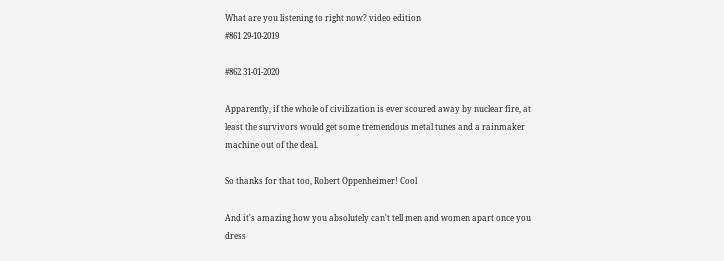What are you listening to right now? video edition
#861 29-10-2019

#862 31-01-2020

Apparently, if the whole of civilization is ever scoured away by nuclear fire, at least the survivors would get some tremendous metal tunes and a rainmaker machine out of the deal.

So thanks for that too, Robert Oppenheimer! Cool

And it's amazing how you absolutely can't tell men and women apart once you dress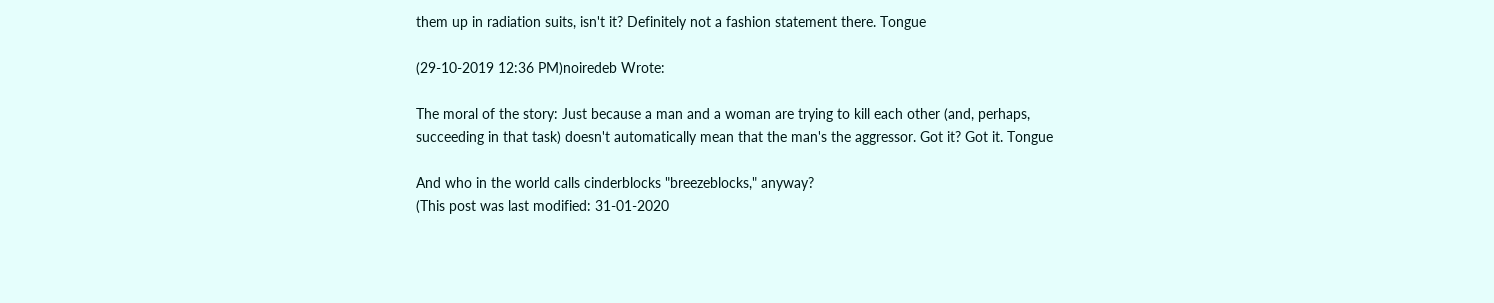them up in radiation suits, isn't it? Definitely not a fashion statement there. Tongue

(29-10-2019 12:36 PM)noiredeb Wrote:

The moral of the story: Just because a man and a woman are trying to kill each other (and, perhaps, succeeding in that task) doesn't automatically mean that the man's the aggressor. Got it? Got it. Tongue

And who in the world calls cinderblocks "breezeblocks," anyway?
(This post was last modified: 31-01-2020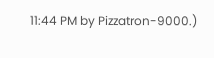11:44 PM by Pizzatron-9000.)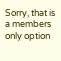Sorry, that is a members only option